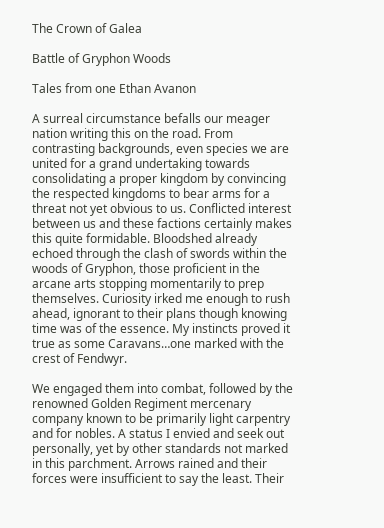The Crown of Galea

Battle of Gryphon Woods

Tales from one Ethan Avanon

A surreal circumstance befalls our meager nation writing this on the road. From contrasting backgrounds, even species we are united for a grand undertaking towards consolidating a proper kingdom by convincing the respected kingdoms to bear arms for a threat not yet obvious to us. Conflicted interest between us and these factions certainly makes this quite formidable. Bloodshed already echoed through the clash of swords within the woods of Gryphon, those proficient in the arcane arts stopping momentarily to prep themselves. Curiosity irked me enough to rush ahead, ignorant to their plans though knowing time was of the essence. My instincts proved it true as some Caravans…one marked with the crest of Fendwyr.

We engaged them into combat, followed by the renowned Golden Regiment mercenary company known to be primarily light carpentry and for nobles. A status I envied and seek out personally, yet by other standards not marked in this parchment. Arrows rained and their forces were insufficient to say the least. Their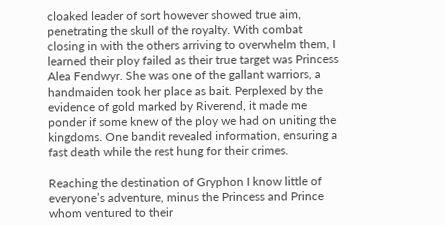cloaked leader of sort however showed true aim, penetrating the skull of the royalty. With combat closing in with the others arriving to overwhelm them, I learned their ploy failed as their true target was Princess Alea Fendwyr. She was one of the gallant warriors, a handmaiden took her place as bait. Perplexed by the evidence of gold marked by Riverend, it made me ponder if some knew of the ploy we had on uniting the kingdoms. One bandit revealed information, ensuring a fast death while the rest hung for their crimes.

Reaching the destination of Gryphon I know little of everyone’s adventure, minus the Princess and Prince whom ventured to their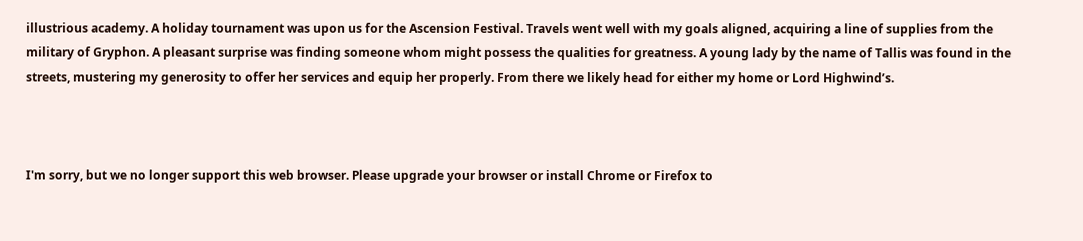illustrious academy. A holiday tournament was upon us for the Ascension Festival. Travels went well with my goals aligned, acquiring a line of supplies from the military of Gryphon. A pleasant surprise was finding someone whom might possess the qualities for greatness. A young lady by the name of Tallis was found in the streets, mustering my generosity to offer her services and equip her properly. From there we likely head for either my home or Lord Highwind’s.



I'm sorry, but we no longer support this web browser. Please upgrade your browser or install Chrome or Firefox to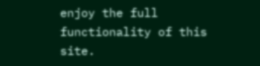enjoy the full functionality of this site.